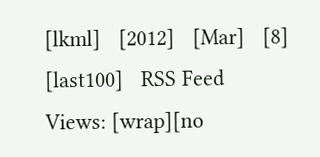[lkml]   [2012]   [Mar]   [8]   [last100]   RSS Feed
Views: [wrap][no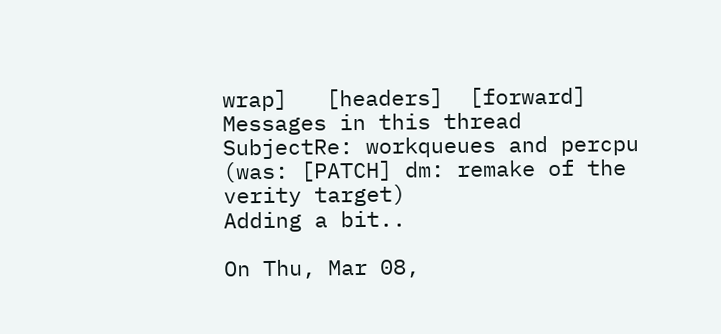wrap]   [headers]  [forward]
Messages in this thread
SubjectRe: workqueues and percpu (was: [PATCH] dm: remake of the verity target)
Adding a bit..

On Thu, Mar 08,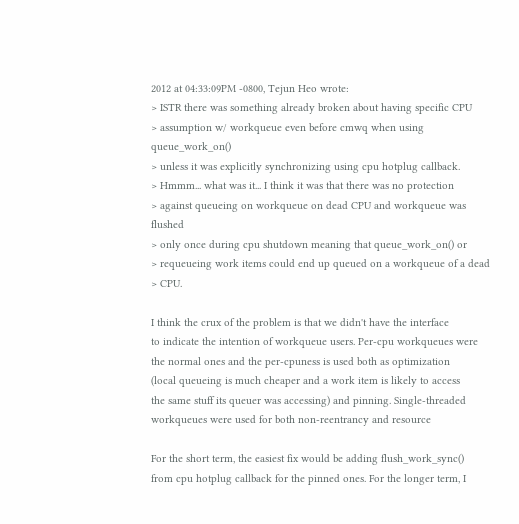2012 at 04:33:09PM -0800, Tejun Heo wrote:
> ISTR there was something already broken about having specific CPU
> assumption w/ workqueue even before cmwq when using queue_work_on()
> unless it was explicitly synchronizing using cpu hotplug callback.
> Hmmm... what was it... I think it was that there was no protection
> against queueing on workqueue on dead CPU and workqueue was flushed
> only once during cpu shutdown meaning that queue_work_on() or
> requeueing work items could end up queued on a workqueue of a dead
> CPU.

I think the crux of the problem is that we didn't have the interface
to indicate the intention of workqueue users. Per-cpu workqueues were
the normal ones and the per-cpuness is used both as optimization
(local queueing is much cheaper and a work item is likely to access
the same stuff its queuer was accessing) and pinning. Single-threaded
workqueues were used for both non-reentrancy and resource

For the short term, the easiest fix would be adding flush_work_sync()
from cpu hotplug callback for the pinned ones. For the longer term, I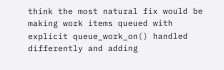think the most natural fix would be making work items queued with
explicit queue_work_on() handled differently and adding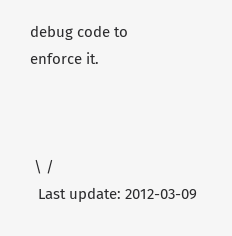debug code to
enforce it.



 \ /
  Last update: 2012-03-09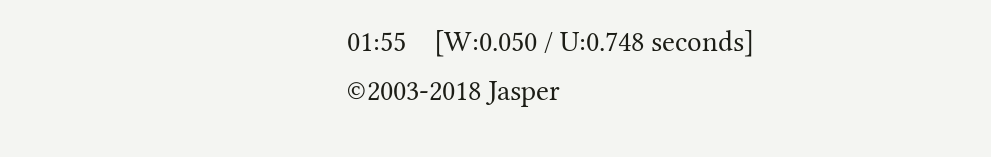01:55    [W:0.050 / U:0.748 seconds]
©2003-2018 Jasper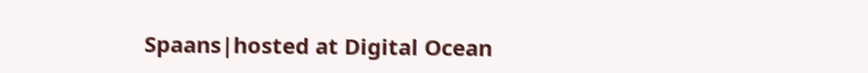Spaans|hosted at Digital Ocean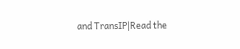and TransIP|Read the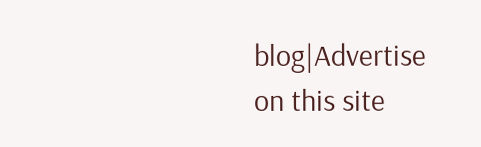blog|Advertise on this site